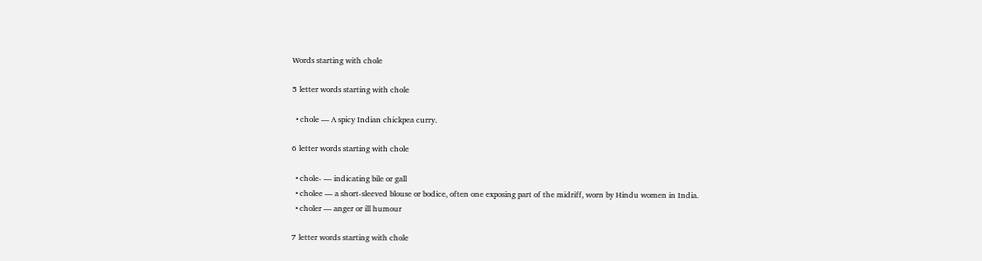Words starting with chole

5 letter words starting with chole

  • chole — A spicy Indian chickpea curry.

6 letter words starting with chole

  • chole- — indicating bile or gall
  • cholee — a short-sleeved blouse or bodice, often one exposing part of the midriff, worn by Hindu women in India.
  • choler — anger or ill humour

7 letter words starting with chole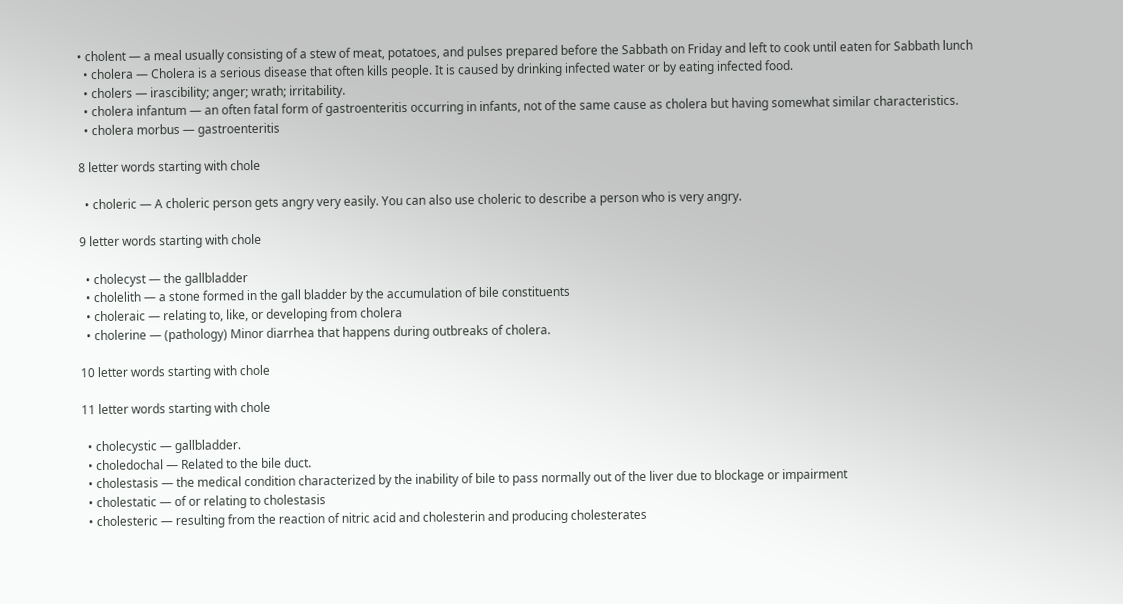• cholent — a meal usually consisting of a stew of meat, potatoes, and pulses prepared before the Sabbath on Friday and left to cook until eaten for Sabbath lunch
  • cholera — Cholera is a serious disease that often kills people. It is caused by drinking infected water or by eating infected food.
  • cholers — irascibility; anger; wrath; irritability.
  • cholera infantum — an often fatal form of gastroenteritis occurring in infants, not of the same cause as cholera but having somewhat similar characteristics.
  • cholera morbus — gastroenteritis

8 letter words starting with chole

  • choleric — A choleric person gets angry very easily. You can also use choleric to describe a person who is very angry.

9 letter words starting with chole

  • cholecyst — the gallbladder
  • cholelith — a stone formed in the gall bladder by the accumulation of bile constituents
  • choleraic — relating to, like, or developing from cholera
  • cholerine — (pathology) Minor diarrhea that happens during outbreaks of cholera.

10 letter words starting with chole

11 letter words starting with chole

  • cholecystic — gallbladder.
  • choledochal — Related to the bile duct.
  • cholestasis — the medical condition characterized by the inability of bile to pass normally out of the liver due to blockage or impairment
  • cholestatic — of or relating to cholestasis
  • cholesteric — resulting from the reaction of nitric acid and cholesterin and producing cholesterates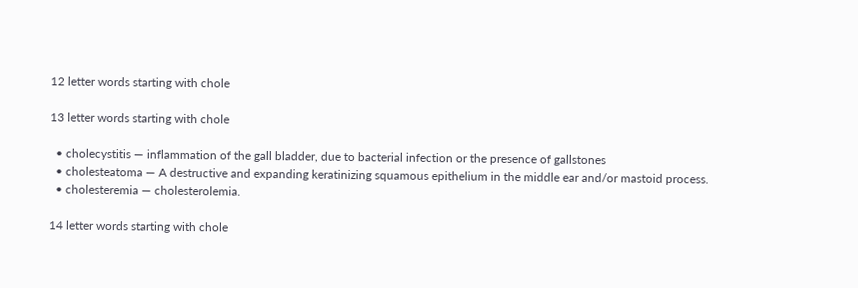12 letter words starting with chole

13 letter words starting with chole

  • cholecystitis — inflammation of the gall bladder, due to bacterial infection or the presence of gallstones
  • cholesteatoma — A destructive and expanding keratinizing squamous epithelium in the middle ear and/or mastoid process.
  • cholesteremia — cholesterolemia.

14 letter words starting with chole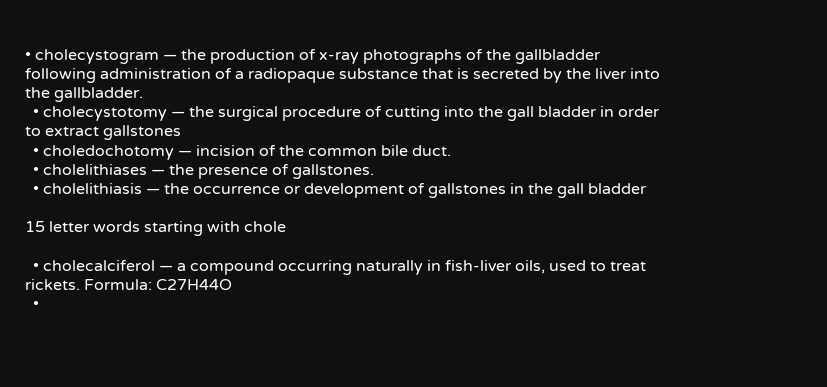• cholecystogram — the production of x-ray photographs of the gallbladder following administration of a radiopaque substance that is secreted by the liver into the gallbladder.
  • cholecystotomy — the surgical procedure of cutting into the gall bladder in order to extract gallstones
  • choledochotomy — incision of the common bile duct.
  • cholelithiases — the presence of gallstones.
  • cholelithiasis — the occurrence or development of gallstones in the gall bladder

15 letter words starting with chole

  • cholecalciferol — a compound occurring naturally in fish-liver oils, used to treat rickets. Formula: C27H44O
  •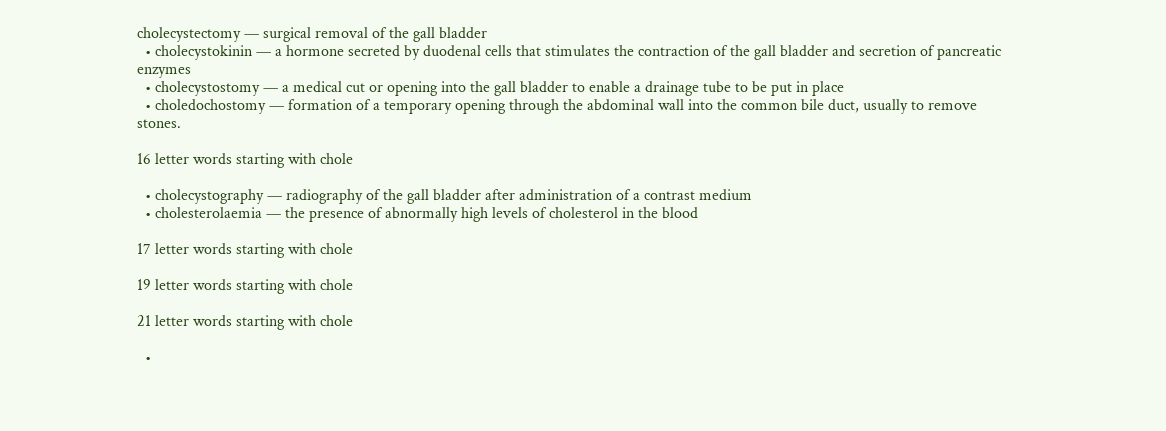cholecystectomy — surgical removal of the gall bladder
  • cholecystokinin — a hormone secreted by duodenal cells that stimulates the contraction of the gall bladder and secretion of pancreatic enzymes
  • cholecystostomy — a medical cut or opening into the gall bladder to enable a drainage tube to be put in place
  • choledochostomy — formation of a temporary opening through the abdominal wall into the common bile duct, usually to remove stones.

16 letter words starting with chole

  • cholecystography — radiography of the gall bladder after administration of a contrast medium
  • cholesterolaemia — the presence of abnormally high levels of cholesterol in the blood

17 letter words starting with chole

19 letter words starting with chole

21 letter words starting with chole

  •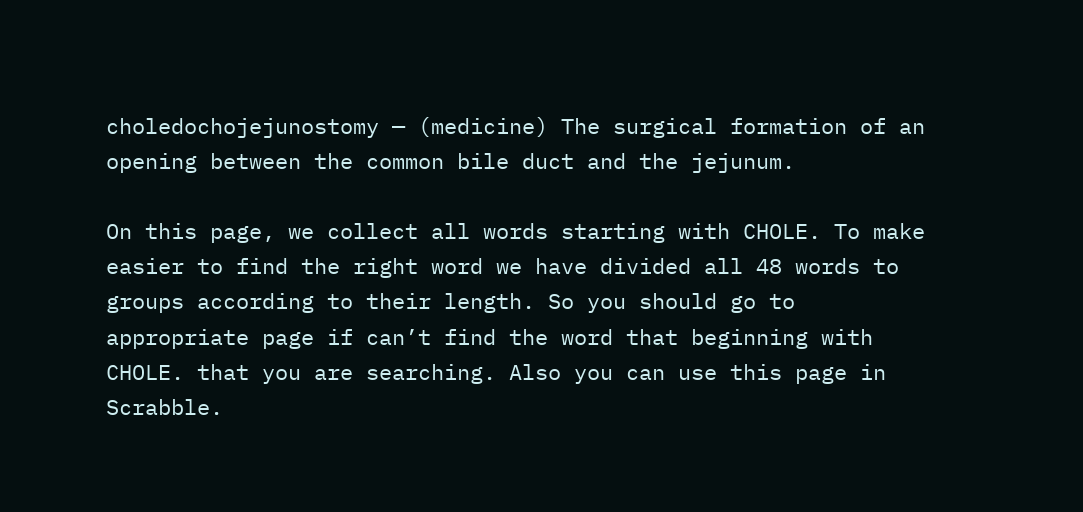choledochojejunostomy — (medicine) The surgical formation of an opening between the common bile duct and the jejunum.

On this page, we collect all words starting with CHOLE. To make easier to find the right word we have divided all 48 words to groups according to their length. So you should go to appropriate page if can’t find the word that beginning with CHOLE. that you are searching. Also you can use this page in Scrabble.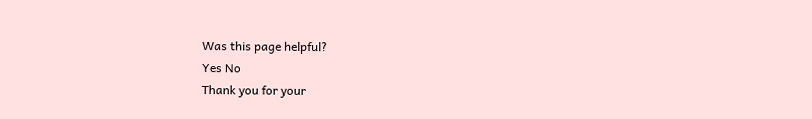Was this page helpful?
Yes No
Thank you for your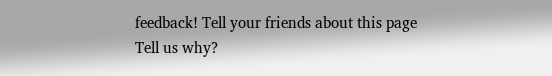feedback! Tell your friends about this page
Tell us why?